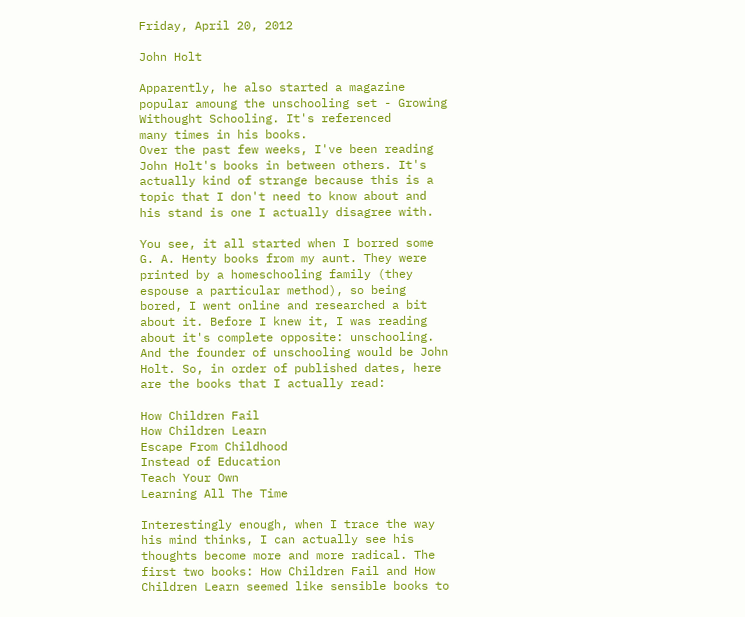Friday, April 20, 2012

John Holt

Apparently, he also started a magazine
popular amoung the unschooling set - Growing
Withought Schooling. It's referenced
many times in his books.
Over the past few weeks, I've been reading John Holt's books in between others. It's actually kind of strange because this is a topic that I don't need to know about and his stand is one I actually disagree with.

You see, it all started when I borred some G. A. Henty books from my aunt. They were printed by a homeschooling family (they espouse a particular method), so being bored, I went online and researched a bit about it. Before I knew it, I was reading about it's complete opposite: unschooling. And the founder of unschooling would be John Holt. So, in order of published dates, here are the books that I actually read:

How Children Fail
How Children Learn
Escape From Childhood
Instead of Education
Teach Your Own
Learning All The Time

Interestingly enough, when I trace the way his mind thinks, I can actually see his thoughts become more and more radical. The first two books: How Children Fail and How Children Learn seemed like sensible books to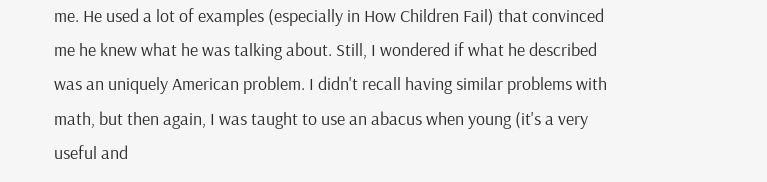me. He used a lot of examples (especially in How Children Fail) that convinced me he knew what he was talking about. Still, I wondered if what he described was an uniquely American problem. I didn't recall having similar problems with math, but then again, I was taught to use an abacus when young (it's a very useful and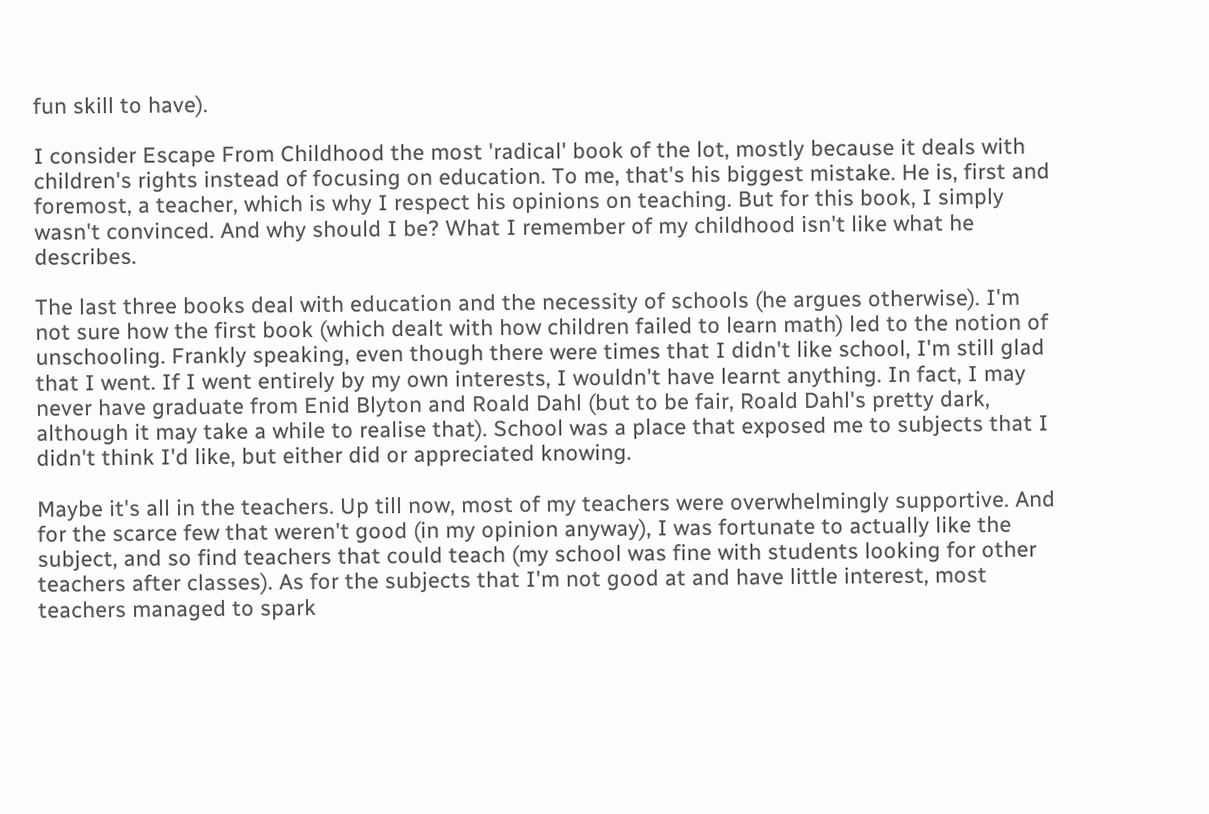fun skill to have).

I consider Escape From Childhood the most 'radical' book of the lot, mostly because it deals with children's rights instead of focusing on education. To me, that's his biggest mistake. He is, first and foremost, a teacher, which is why I respect his opinions on teaching. But for this book, I simply wasn't convinced. And why should I be? What I remember of my childhood isn't like what he describes.

The last three books deal with education and the necessity of schools (he argues otherwise). I'm not sure how the first book (which dealt with how children failed to learn math) led to the notion of unschooling. Frankly speaking, even though there were times that I didn't like school, I'm still glad that I went. If I went entirely by my own interests, I wouldn't have learnt anything. In fact, I may never have graduate from Enid Blyton and Roald Dahl (but to be fair, Roald Dahl's pretty dark, although it may take a while to realise that). School was a place that exposed me to subjects that I didn't think I'd like, but either did or appreciated knowing.

Maybe it's all in the teachers. Up till now, most of my teachers were overwhelmingly supportive. And for the scarce few that weren't good (in my opinion anyway), I was fortunate to actually like the subject, and so find teachers that could teach (my school was fine with students looking for other teachers after classes). As for the subjects that I'm not good at and have little interest, most teachers managed to spark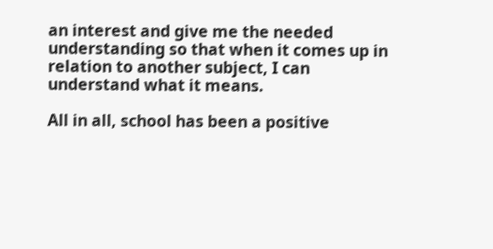an interest and give me the needed understanding so that when it comes up in relation to another subject, I can understand what it means.

All in all, school has been a positive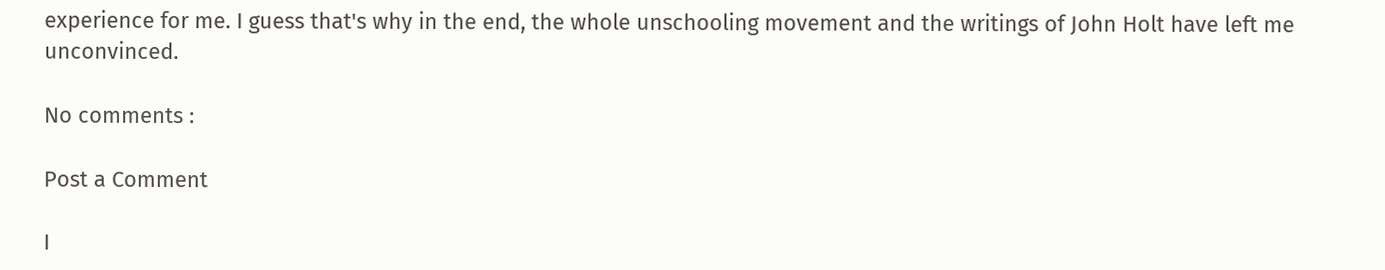experience for me. I guess that's why in the end, the whole unschooling movement and the writings of John Holt have left me unconvinced.

No comments :

Post a Comment

I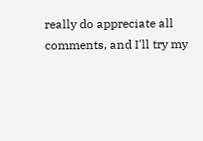really do appreciate all comments, and I'll try my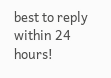best to reply within 24 hours!